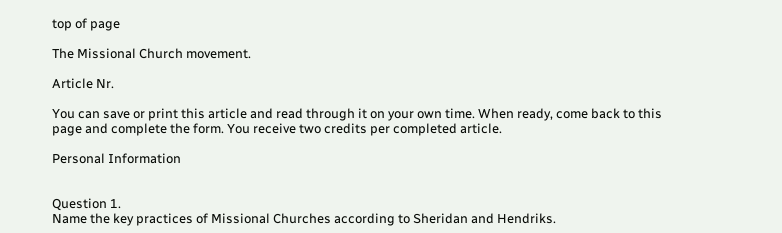top of page

The Missional Church movement.

Article Nr.

You can save or print this article and read through it on your own time. When ready, come back to this page and complete the form. You receive two credits per completed article.

Personal Information


Question 1.
Name the key practices of Missional Churches according to Sheridan and Hendriks.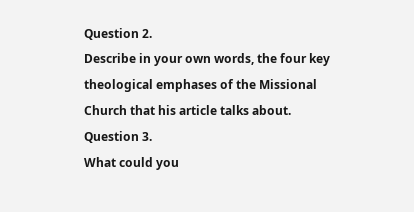Question 2.
Describe in your own words, the four key theological emphases of the Missional Church that his article talks about.
Question 3.
What could you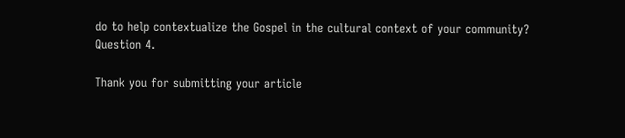do to help contextualize the Gospel in the cultural context of your community?
Question 4.

Thank you for submitting your article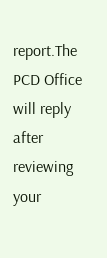report.The PCD Office will reply after reviewing your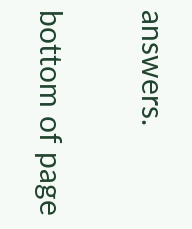answers.

bottom of page